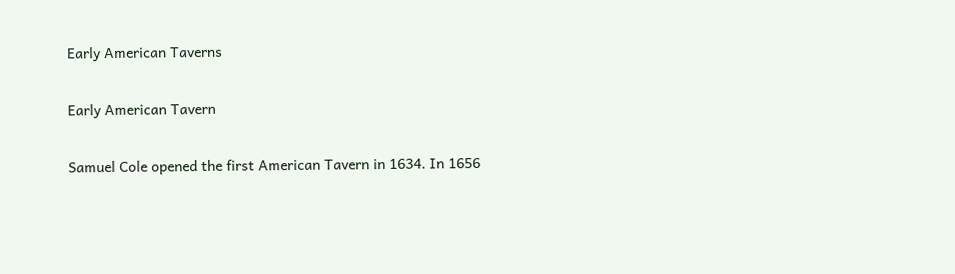Early American Taverns

Early American Tavern

Samuel Cole opened the first American Tavern in 1634. In 1656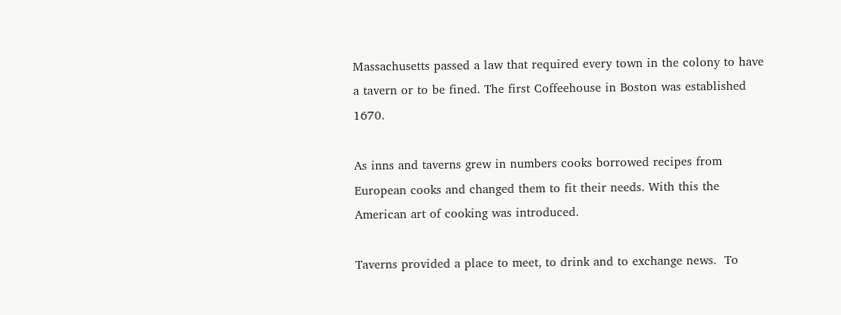Massachusetts passed a law that required every town in the colony to have a tavern or to be fined. The first Coffeehouse in Boston was established 1670.

As inns and taverns grew in numbers cooks borrowed recipes from European cooks and changed them to fit their needs. With this the American art of cooking was introduced.

Taverns provided a place to meet, to drink and to exchange news.  To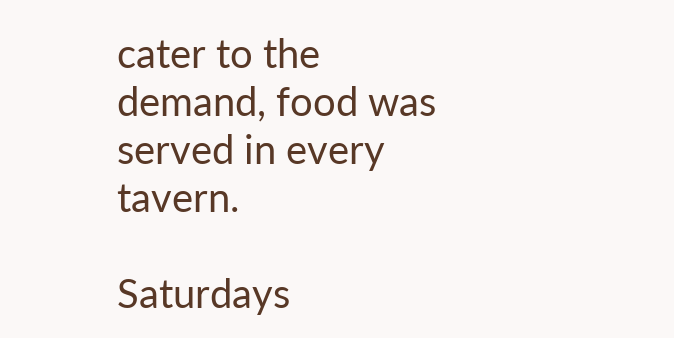cater to the demand, food was served in every tavern.

Saturdays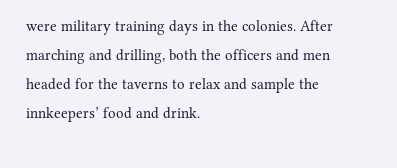were military training days in the colonies. After marching and drilling, both the officers and men headed for the taverns to relax and sample the innkeepers’ food and drink.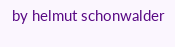by helmut schonwalder